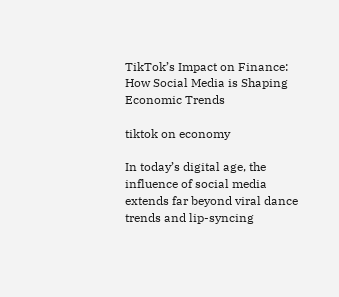TikTok’s Impact on Finance: How Social Media is Shaping Economic Trends

tiktok on economy

In today’s digital age, the influence of social media extends far beyond viral dance trends and lip-syncing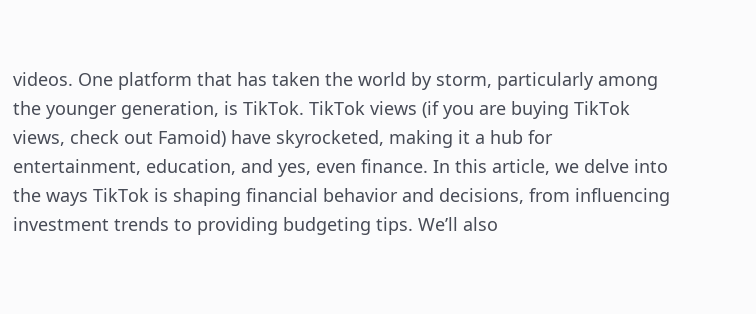videos. One platform that has taken the world by storm, particularly among the younger generation, is TikTok. TikTok views (if you are buying TikTok views, check out Famoid) have skyrocketed, making it a hub for entertainment, education, and yes, even finance. In this article, we delve into the ways TikTok is shaping financial behavior and decisions, from influencing investment trends to providing budgeting tips. We’ll also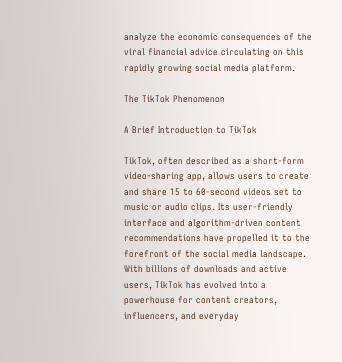analyze the economic consequences of the viral financial advice circulating on this rapidly growing social media platform.

The TikTok Phenomenon

A Brief Introduction to TikTok

TikTok, often described as a short-form video-sharing app, allows users to create and share 15 to 60-second videos set to music or audio clips. Its user-friendly interface and algorithm-driven content recommendations have propelled it to the forefront of the social media landscape. With billions of downloads and active users, TikTok has evolved into a powerhouse for content creators, influencers, and everyday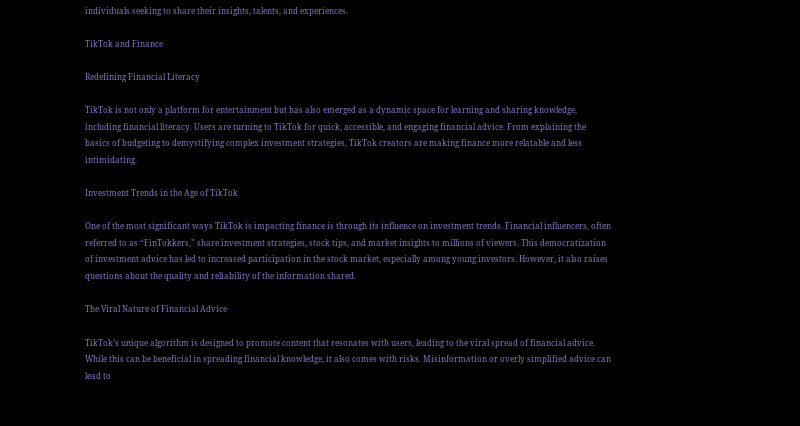individuals seeking to share their insights, talents, and experiences.

TikTok and Finance

Redefining Financial Literacy

TikTok is not only a platform for entertainment but has also emerged as a dynamic space for learning and sharing knowledge, including financial literacy. Users are turning to TikTok for quick, accessible, and engaging financial advice. From explaining the basics of budgeting to demystifying complex investment strategies, TikTok creators are making finance more relatable and less intimidating.

Investment Trends in the Age of TikTok

One of the most significant ways TikTok is impacting finance is through its influence on investment trends. Financial influencers, often referred to as “FinTokkers,” share investment strategies, stock tips, and market insights to millions of viewers. This democratization of investment advice has led to increased participation in the stock market, especially among young investors. However, it also raises questions about the quality and reliability of the information shared.

The Viral Nature of Financial Advice

TikTok’s unique algorithm is designed to promote content that resonates with users, leading to the viral spread of financial advice. While this can be beneficial in spreading financial knowledge, it also comes with risks. Misinformation or overly simplified advice can lead to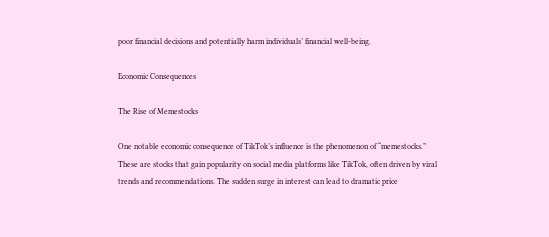poor financial decisions and potentially harm individuals’ financial well-being.

Economic Consequences

The Rise of Memestocks

One notable economic consequence of TikTok’s influence is the phenomenon of “memestocks.” These are stocks that gain popularity on social media platforms like TikTok, often driven by viral trends and recommendations. The sudden surge in interest can lead to dramatic price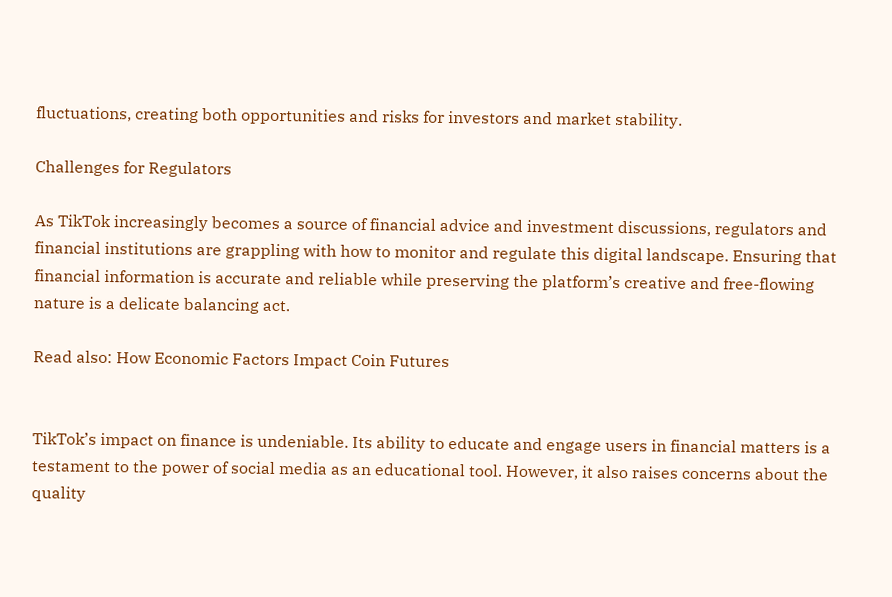fluctuations, creating both opportunities and risks for investors and market stability.

Challenges for Regulators

As TikTok increasingly becomes a source of financial advice and investment discussions, regulators and financial institutions are grappling with how to monitor and regulate this digital landscape. Ensuring that financial information is accurate and reliable while preserving the platform’s creative and free-flowing nature is a delicate balancing act.

Read also: How Economic Factors Impact Coin Futures


TikTok’s impact on finance is undeniable. Its ability to educate and engage users in financial matters is a testament to the power of social media as an educational tool. However, it also raises concerns about the quality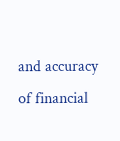and accuracy of financial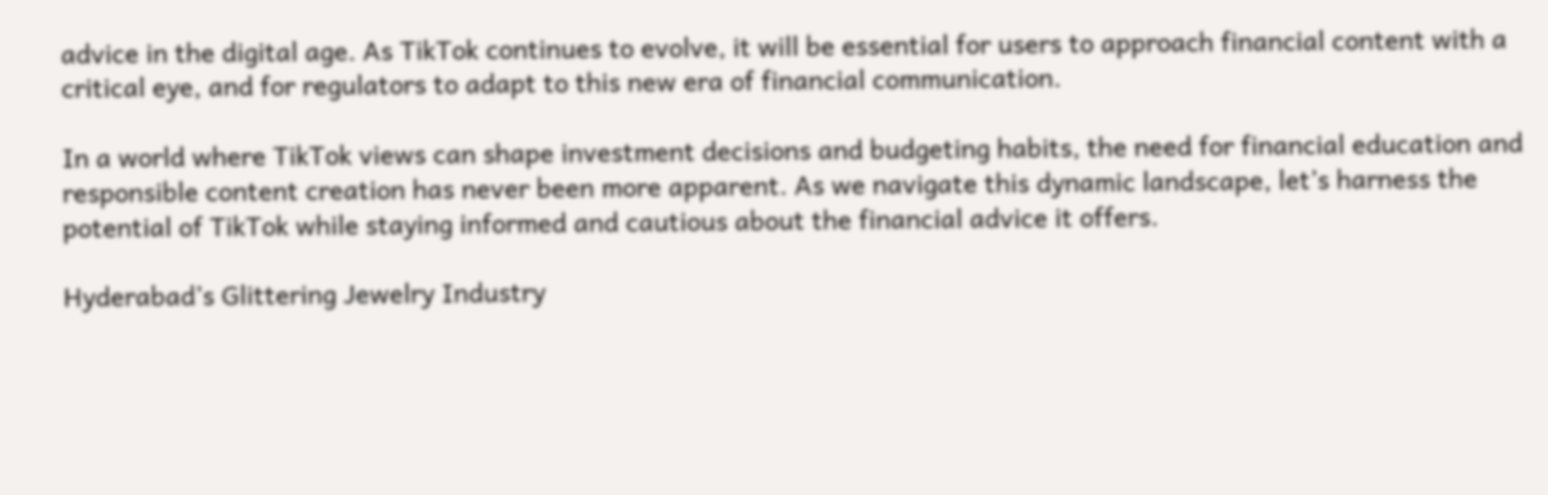advice in the digital age. As TikTok continues to evolve, it will be essential for users to approach financial content with a critical eye, and for regulators to adapt to this new era of financial communication.

In a world where TikTok views can shape investment decisions and budgeting habits, the need for financial education and responsible content creation has never been more apparent. As we navigate this dynamic landscape, let’s harness the potential of TikTok while staying informed and cautious about the financial advice it offers.

Hyderabad’s Glittering Jewelry Industry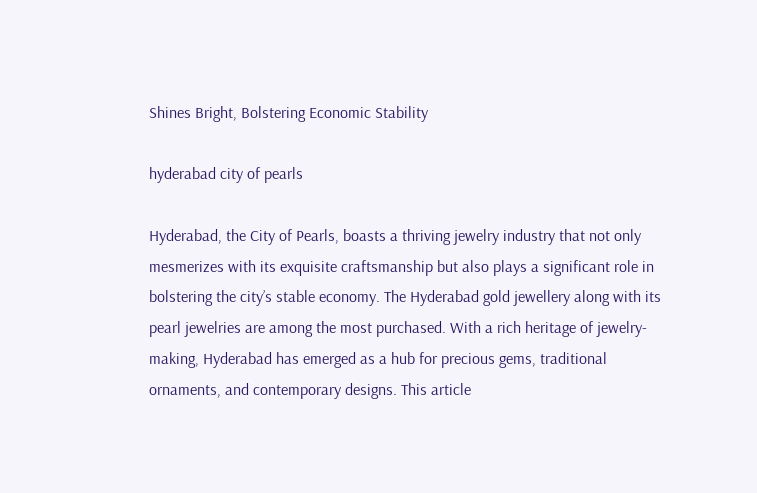Shines Bright, Bolstering Economic Stability

hyderabad city of pearls

Hyderabad, the City of Pearls, boasts a thriving jewelry industry that not only mesmerizes with its exquisite craftsmanship but also plays a significant role in bolstering the city’s stable economy. The Hyderabad gold jewellery along with its pearl jewelries are among the most purchased. With a rich heritage of jewelry-making, Hyderabad has emerged as a hub for precious gems, traditional ornaments, and contemporary designs. This article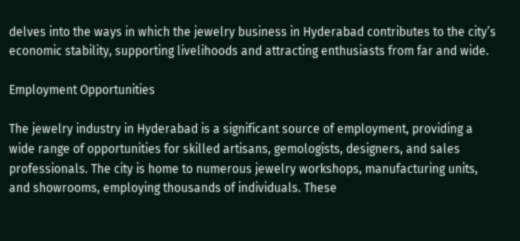delves into the ways in which the jewelry business in Hyderabad contributes to the city’s economic stability, supporting livelihoods and attracting enthusiasts from far and wide.

Employment Opportunities

The jewelry industry in Hyderabad is a significant source of employment, providing a wide range of opportunities for skilled artisans, gemologists, designers, and sales professionals. The city is home to numerous jewelry workshops, manufacturing units, and showrooms, employing thousands of individuals. These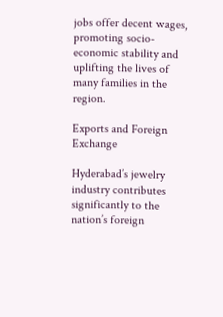jobs offer decent wages, promoting socio-economic stability and uplifting the lives of many families in the region.

Exports and Foreign Exchange

Hyderabad’s jewelry industry contributes significantly to the nation’s foreign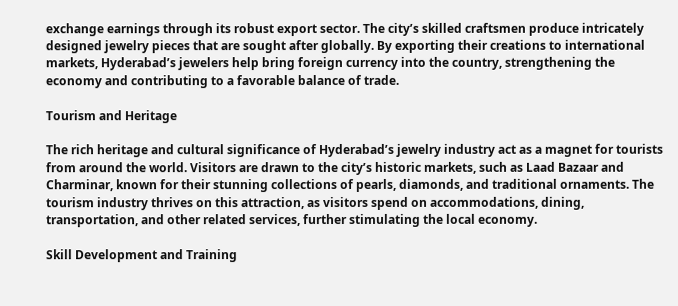exchange earnings through its robust export sector. The city’s skilled craftsmen produce intricately designed jewelry pieces that are sought after globally. By exporting their creations to international markets, Hyderabad’s jewelers help bring foreign currency into the country, strengthening the economy and contributing to a favorable balance of trade.

Tourism and Heritage

The rich heritage and cultural significance of Hyderabad’s jewelry industry act as a magnet for tourists from around the world. Visitors are drawn to the city’s historic markets, such as Laad Bazaar and Charminar, known for their stunning collections of pearls, diamonds, and traditional ornaments. The tourism industry thrives on this attraction, as visitors spend on accommodations, dining, transportation, and other related services, further stimulating the local economy.

Skill Development and Training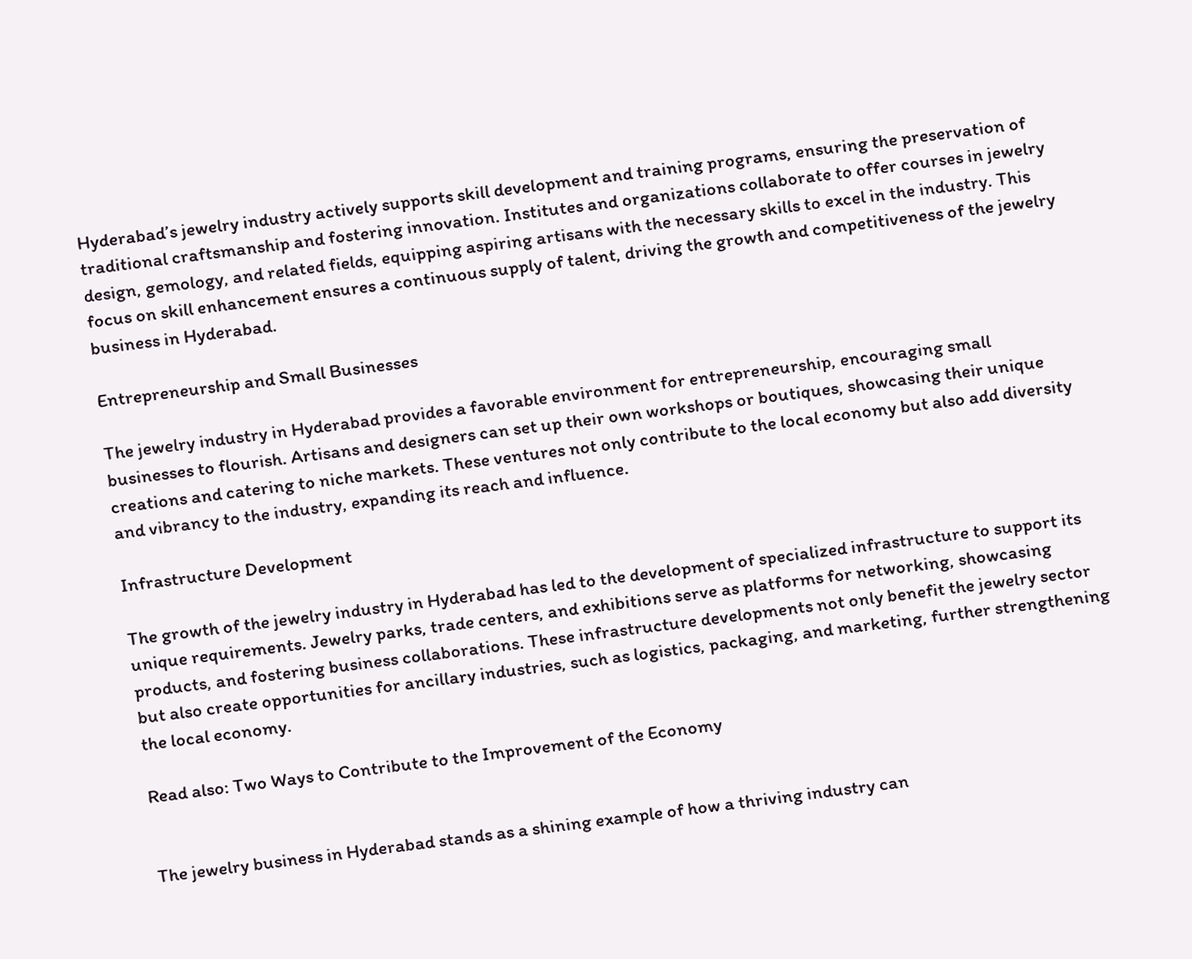Hyderabad’s jewelry industry actively supports skill development and training programs, ensuring the preservation of traditional craftsmanship and fostering innovation. Institutes and organizations collaborate to offer courses in jewelry design, gemology, and related fields, equipping aspiring artisans with the necessary skills to excel in the industry. This focus on skill enhancement ensures a continuous supply of talent, driving the growth and competitiveness of the jewelry business in Hyderabad.

Entrepreneurship and Small Businesses

The jewelry industry in Hyderabad provides a favorable environment for entrepreneurship, encouraging small businesses to flourish. Artisans and designers can set up their own workshops or boutiques, showcasing their unique creations and catering to niche markets. These ventures not only contribute to the local economy but also add diversity and vibrancy to the industry, expanding its reach and influence.

Infrastructure Development

The growth of the jewelry industry in Hyderabad has led to the development of specialized infrastructure to support its unique requirements. Jewelry parks, trade centers, and exhibitions serve as platforms for networking, showcasing products, and fostering business collaborations. These infrastructure developments not only benefit the jewelry sector but also create opportunities for ancillary industries, such as logistics, packaging, and marketing, further strengthening the local economy.

Read also: Two Ways to Contribute to the Improvement of the Economy


The jewelry business in Hyderabad stands as a shining example of how a thriving industry can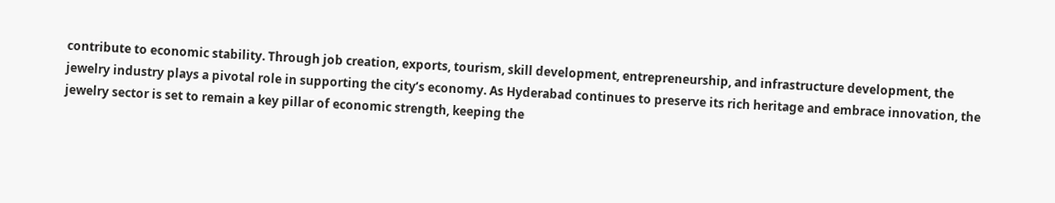contribute to economic stability. Through job creation, exports, tourism, skill development, entrepreneurship, and infrastructure development, the jewelry industry plays a pivotal role in supporting the city’s economy. As Hyderabad continues to preserve its rich heritage and embrace innovation, the jewelry sector is set to remain a key pillar of economic strength, keeping the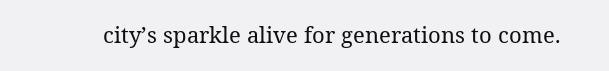city’s sparkle alive for generations to come.